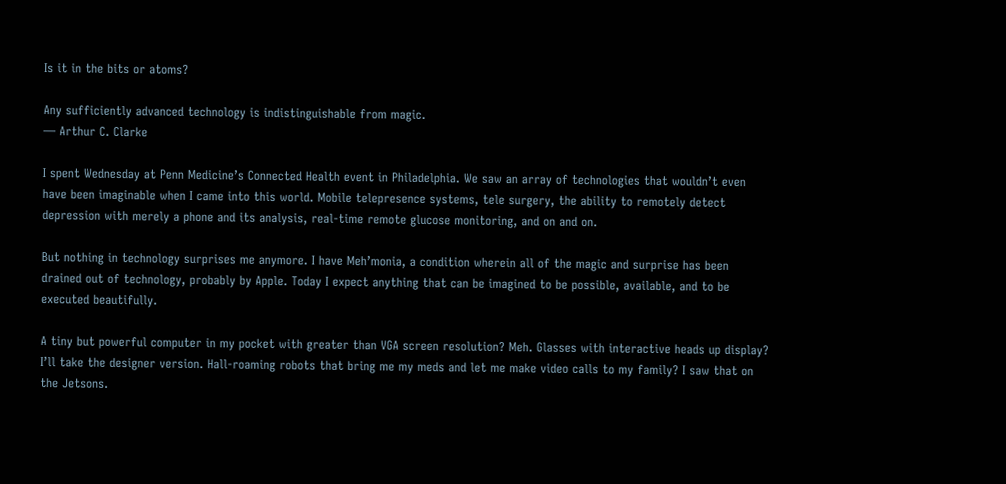Is it in the bits or atoms?

Any sufficiently advanced technology is indistinguishable from magic.
— Arthur C. Clarke

I spent Wednesday at Penn Medicine’s Connected Health event in Philadelphia. We saw an array of technologies that wouldn’t even have been imaginable when I came into this world. Mobile telepresence systems, tele surgery, the ability to remotely detect depression with merely a phone and its analysis, real-time remote glucose monitoring, and on and on.

But nothing in technology surprises me anymore. I have Meh’monia, a condition wherein all of the magic and surprise has been drained out of technology, probably by Apple. Today I expect anything that can be imagined to be possible, available, and to be executed beautifully.

A tiny but powerful computer in my pocket with greater than VGA screen resolution? Meh. Glasses with interactive heads up display? I’ll take the designer version. Hall-roaming robots that bring me my meds and let me make video calls to my family? I saw that on the Jetsons.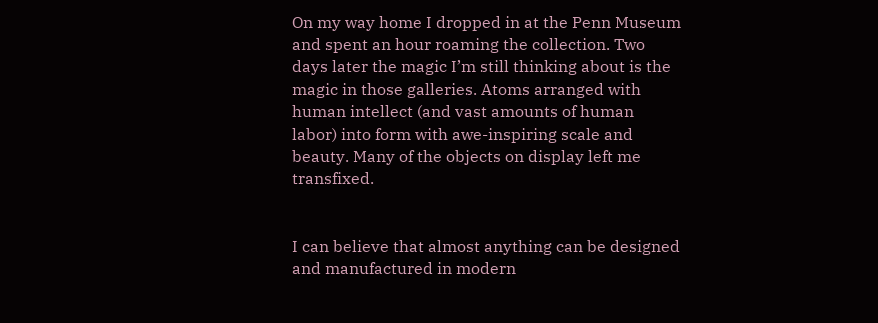On my way home I dropped in at the Penn Museum and spent an hour roaming the collection. Two days later the magic I’m still thinking about is the magic in those galleries. Atoms arranged with human intellect (and vast amounts of human labor) into form with awe-inspiring scale and beauty. Many of the objects on display left me transfixed.


I can believe that almost anything can be designed and manufactured in modern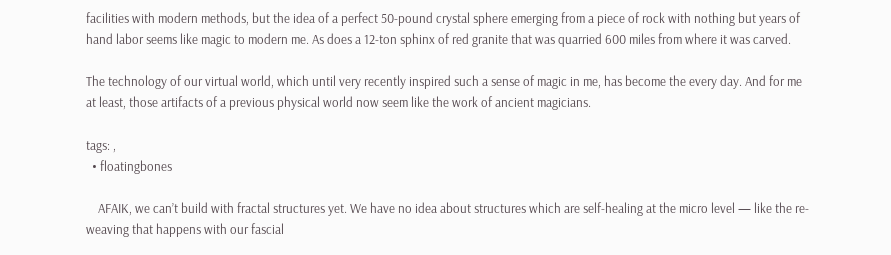facilities with modern methods, but the idea of a perfect 50-pound crystal sphere emerging from a piece of rock with nothing but years of hand labor seems like magic to modern me. As does a 12-ton sphinx of red granite that was quarried 600 miles from where it was carved.

The technology of our virtual world, which until very recently inspired such a sense of magic in me, has become the every day. And for me at least, those artifacts of a previous physical world now seem like the work of ancient magicians.

tags: ,
  • floatingbones

    AFAIK, we can’t build with fractal structures yet. We have no idea about structures which are self-healing at the micro level — like the re-weaving that happens with our fascial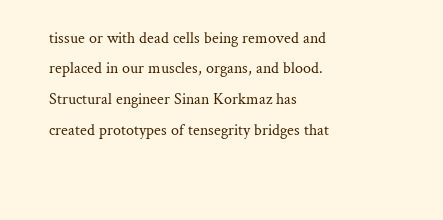tissue or with dead cells being removed and replaced in our muscles, organs, and blood. Structural engineer Sinan Korkmaz has created prototypes of tensegrity bridges that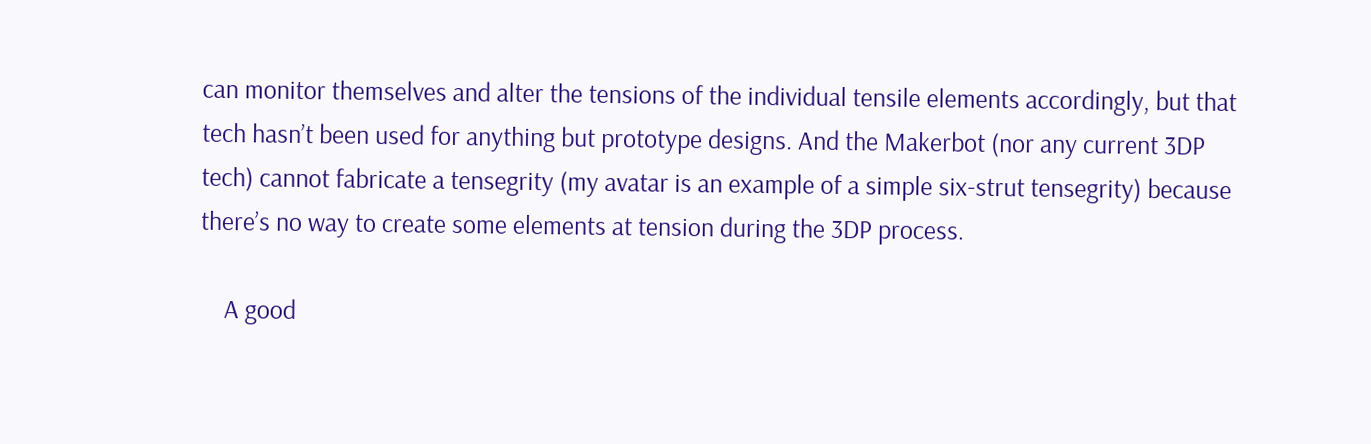can monitor themselves and alter the tensions of the individual tensile elements accordingly, but that tech hasn’t been used for anything but prototype designs. And the Makerbot (nor any current 3DP tech) cannot fabricate a tensegrity (my avatar is an example of a simple six-strut tensegrity) because there’s no way to create some elements at tension during the 3DP process.

    A good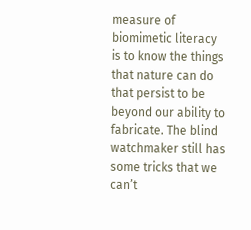measure of biomimetic literacy is to know the things that nature can do that persist to be beyond our ability to fabricate. The blind watchmaker still has some tricks that we can’t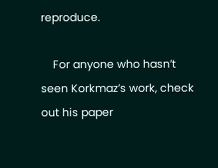reproduce.

    For anyone who hasn’t seen Korkmaz’s work, check out his paper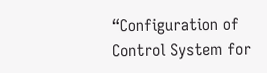“Configuration of Control System for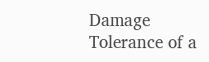Damage Tolerance of a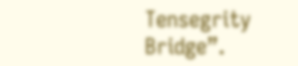Tensegrity Bridge”.